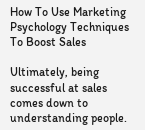How To Use Marketing Psychology Techniques To Boost Sales

Ultimately, being successful at sales comes down to understanding people.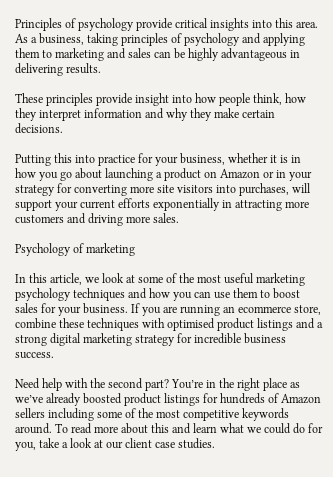Principles of psychology provide critical insights into this area. As a business, taking principles of psychology and applying them to marketing and sales can be highly advantageous in delivering results.

These principles provide insight into how people think, how they interpret information and why they make certain decisions.

Putting this into practice for your business, whether it is in how you go about launching a product on Amazon or in your strategy for converting more site visitors into purchases, will support your current efforts exponentially in attracting more customers and driving more sales.

Psychology of marketing

In this article, we look at some of the most useful marketing psychology techniques and how you can use them to boost sales for your business. If you are running an ecommerce store, combine these techniques with optimised product listings and a strong digital marketing strategy for incredible business success.

Need help with the second part? You’re in the right place as we’ve already boosted product listings for hundreds of Amazon sellers including some of the most competitive keywords around. To read more about this and learn what we could do for you, take a look at our client case studies.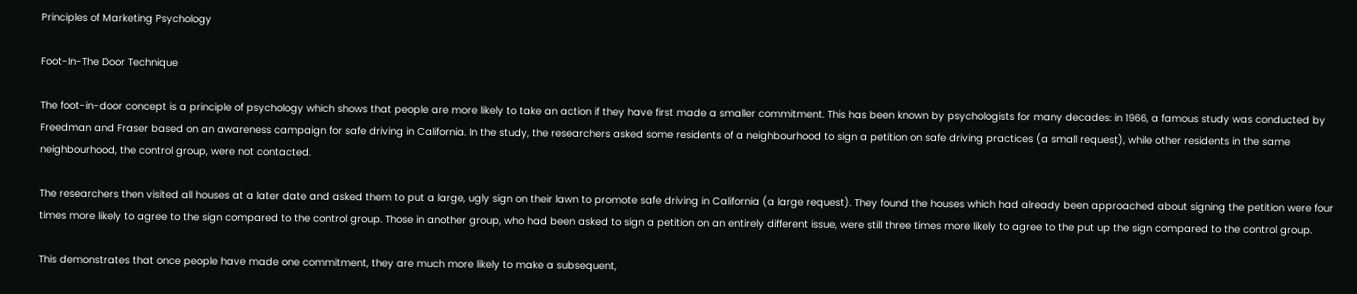Principles of Marketing Psychology

Foot-In-The Door Technique

The foot-in-door concept is a principle of psychology which shows that people are more likely to take an action if they have first made a smaller commitment. This has been known by psychologists for many decades: in 1966, a famous study was conducted by Freedman and Fraser based on an awareness campaign for safe driving in California. In the study, the researchers asked some residents of a neighbourhood to sign a petition on safe driving practices (a small request), while other residents in the same neighbourhood, the control group, were not contacted.

The researchers then visited all houses at a later date and asked them to put a large, ugly sign on their lawn to promote safe driving in California (a large request). They found the houses which had already been approached about signing the petition were four times more likely to agree to the sign compared to the control group. Those in another group, who had been asked to sign a petition on an entirely different issue, were still three times more likely to agree to the put up the sign compared to the control group.

This demonstrates that once people have made one commitment, they are much more likely to make a subsequent,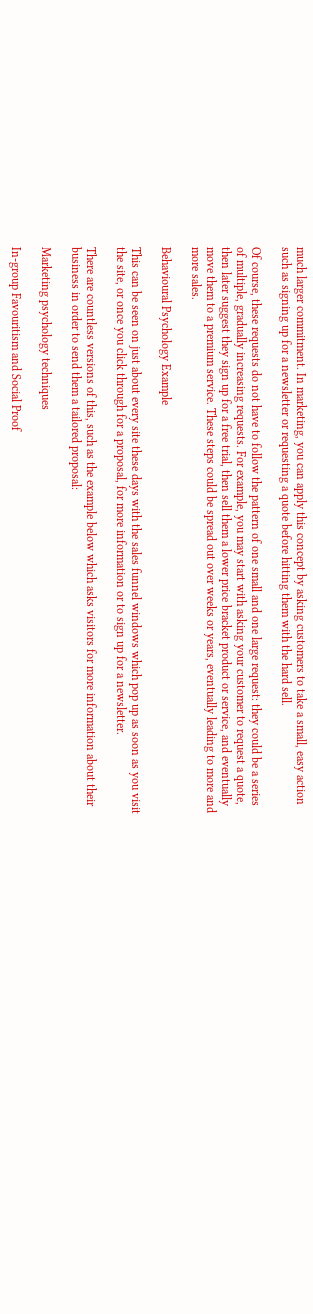much larger commitment. In marketing, you can apply this concept by asking customers to take a small, easy action such as signing up for a newsletter or requesting a quote before hitting them with the hard sell.

Of course, these requests do not have to follow the pattern of one small and one large request: they could be a series of multiple, gradually increasing requests. For example, you may start with asking your customer to request a quote, then later suggest they sign up for a free trial, then sell them a lower price bracket product or service, and eventually move them to a premium service. These steps could be spread out over weeks or years, eventually leading to more and more sales.

Behavioural Psychology Example

This can be seen on just about every site these days with the sales funnel windows which pop up as soon as you visit the site, or once you click through for a proposal, for more information or to sign up for a newsletter.

There are countless versions of this, such as the example below which asks visitors for more information about their business in order to send them a tailored proposal:

Marketing psychology techniques

In-group Favouritism and Social Proof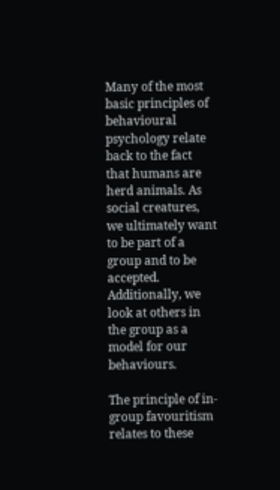Many of the most basic principles of behavioural psychology relate back to the fact that humans are herd animals. As social creatures, we ultimately want to be part of a group and to be accepted. Additionally, we look at others in the group as a model for our behaviours.

The principle of in-group favouritism relates to these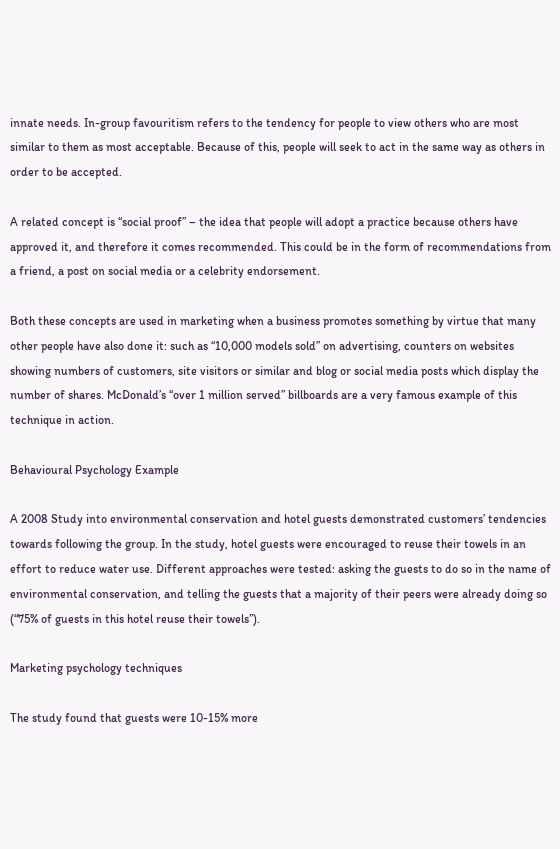innate needs. In-group favouritism refers to the tendency for people to view others who are most similar to them as most acceptable. Because of this, people will seek to act in the same way as others in order to be accepted.

A related concept is “social proof” – the idea that people will adopt a practice because others have approved it, and therefore it comes recommended. This could be in the form of recommendations from a friend, a post on social media or a celebrity endorsement.

Both these concepts are used in marketing when a business promotes something by virtue that many other people have also done it: such as “10,000 models sold” on advertising, counters on websites showing numbers of customers, site visitors or similar and blog or social media posts which display the number of shares. McDonald’s “over 1 million served” billboards are a very famous example of this technique in action.

Behavioural Psychology Example

A 2008 Study into environmental conservation and hotel guests demonstrated customers’ tendencies towards following the group. In the study, hotel guests were encouraged to reuse their towels in an effort to reduce water use. Different approaches were tested: asking the guests to do so in the name of environmental conservation, and telling the guests that a majority of their peers were already doing so (“75% of guests in this hotel reuse their towels”).

Marketing psychology techniques

The study found that guests were 10-15% more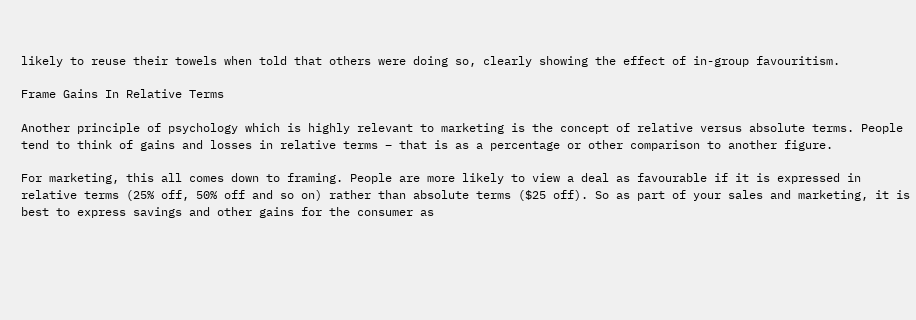likely to reuse their towels when told that others were doing so, clearly showing the effect of in-group favouritism.

Frame Gains In Relative Terms

Another principle of psychology which is highly relevant to marketing is the concept of relative versus absolute terms. People tend to think of gains and losses in relative terms – that is as a percentage or other comparison to another figure.

For marketing, this all comes down to framing. People are more likely to view a deal as favourable if it is expressed in relative terms (25% off, 50% off and so on) rather than absolute terms ($25 off). So as part of your sales and marketing, it is best to express savings and other gains for the consumer as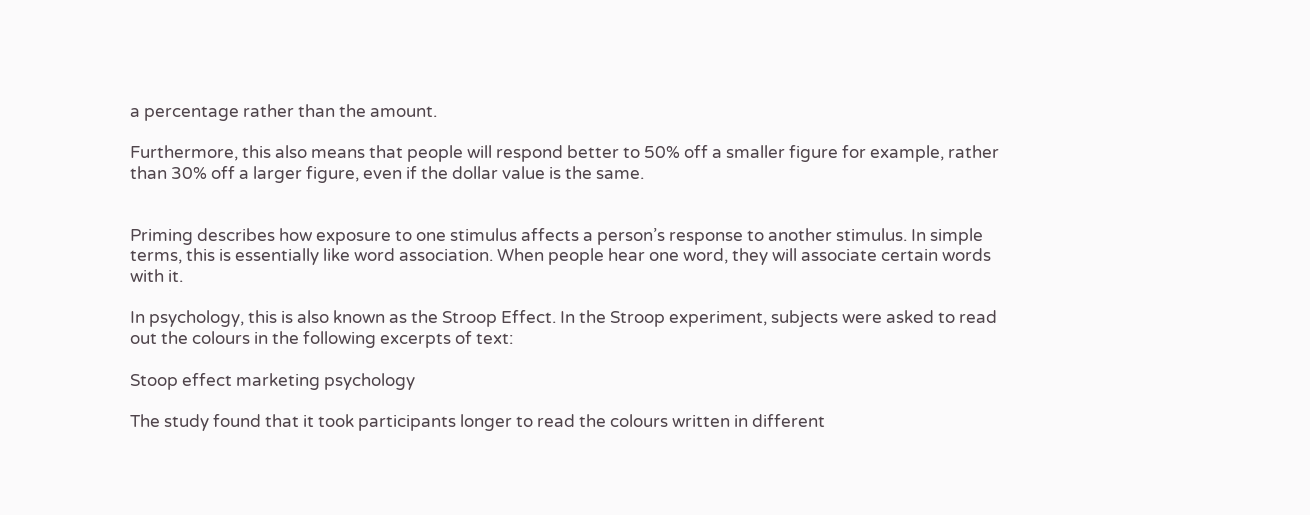a percentage rather than the amount.

Furthermore, this also means that people will respond better to 50% off a smaller figure for example, rather than 30% off a larger figure, even if the dollar value is the same.


Priming describes how exposure to one stimulus affects a person’s response to another stimulus. In simple terms, this is essentially like word association. When people hear one word, they will associate certain words with it.

In psychology, this is also known as the Stroop Effect. In the Stroop experiment, subjects were asked to read out the colours in the following excerpts of text:

Stoop effect marketing psychology

The study found that it took participants longer to read the colours written in different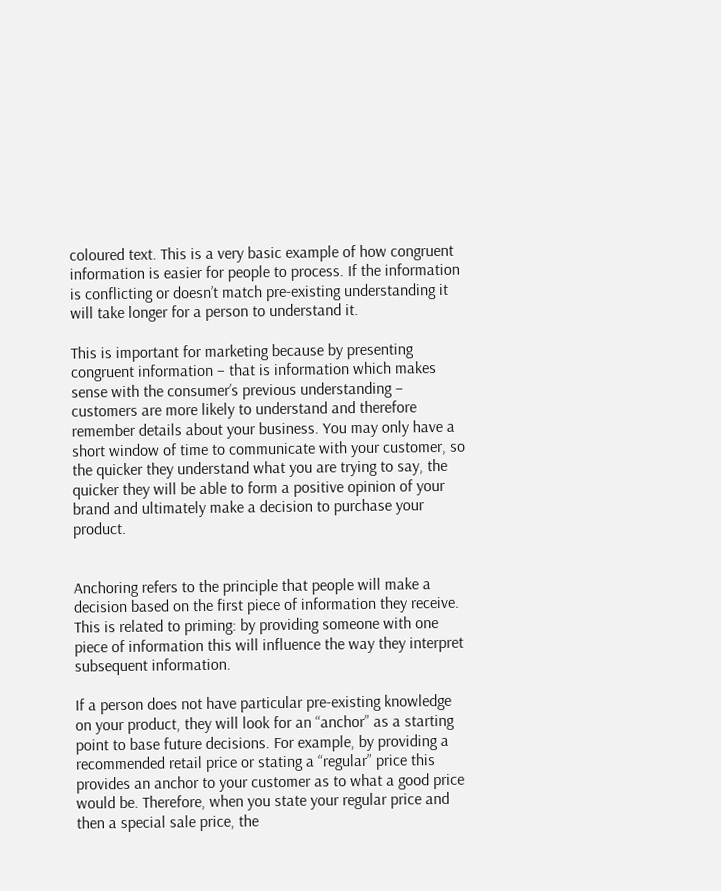coloured text. This is a very basic example of how congruent information is easier for people to process. If the information is conflicting or doesn’t match pre-existing understanding it will take longer for a person to understand it.

This is important for marketing because by presenting congruent information – that is information which makes sense with the consumer’s previous understanding – customers are more likely to understand and therefore remember details about your business. You may only have a short window of time to communicate with your customer, so the quicker they understand what you are trying to say, the quicker they will be able to form a positive opinion of your brand and ultimately make a decision to purchase your product.


Anchoring refers to the principle that people will make a decision based on the first piece of information they receive. This is related to priming: by providing someone with one piece of information this will influence the way they interpret subsequent information.

If a person does not have particular pre-existing knowledge on your product, they will look for an “anchor” as a starting point to base future decisions. For example, by providing a recommended retail price or stating a “regular” price this provides an anchor to your customer as to what a good price would be. Therefore, when you state your regular price and then a special sale price, the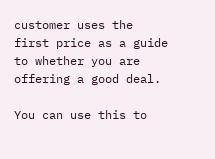customer uses the first price as a guide to whether you are offering a good deal.

You can use this to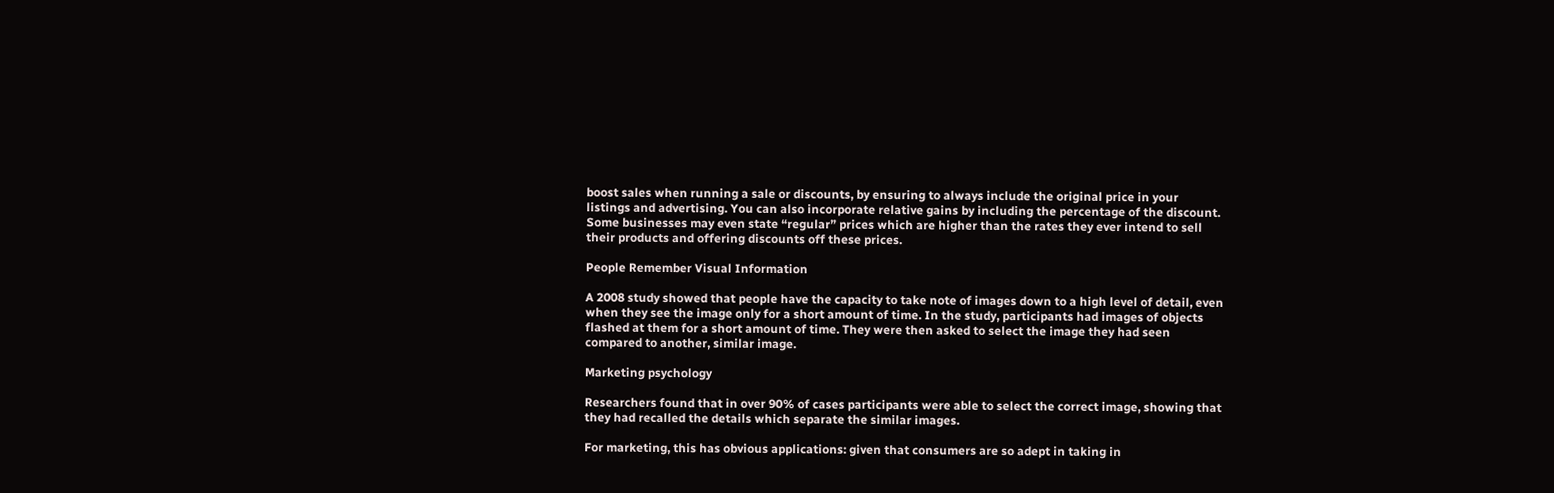boost sales when running a sale or discounts, by ensuring to always include the original price in your listings and advertising. You can also incorporate relative gains by including the percentage of the discount. Some businesses may even state “regular” prices which are higher than the rates they ever intend to sell their products and offering discounts off these prices.

People Remember Visual Information

A 2008 study showed that people have the capacity to take note of images down to a high level of detail, even when they see the image only for a short amount of time. In the study, participants had images of objects flashed at them for a short amount of time. They were then asked to select the image they had seen compared to another, similar image.

Marketing psychology

Researchers found that in over 90% of cases participants were able to select the correct image, showing that they had recalled the details which separate the similar images.

For marketing, this has obvious applications: given that consumers are so adept in taking in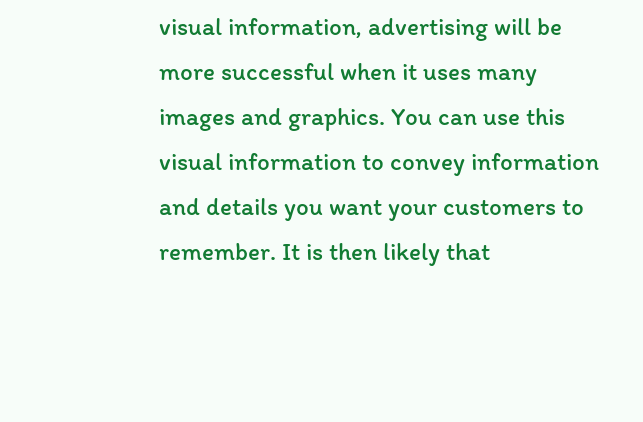visual information, advertising will be more successful when it uses many images and graphics. You can use this visual information to convey information and details you want your customers to remember. It is then likely that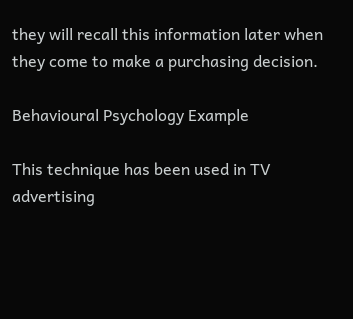they will recall this information later when they come to make a purchasing decision.

Behavioural Psychology Example

This technique has been used in TV advertising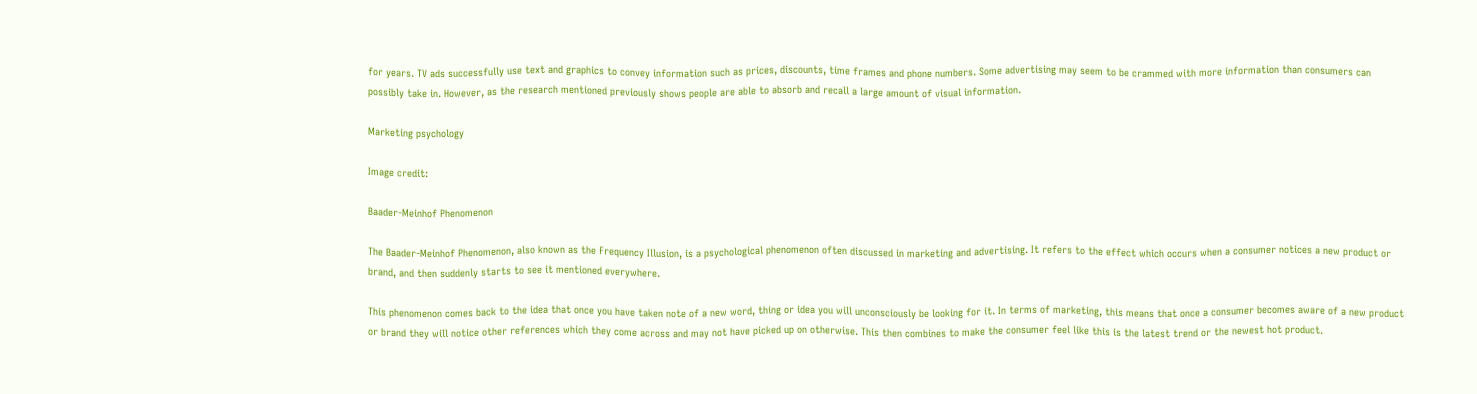for years. TV ads successfully use text and graphics to convey information such as prices, discounts, time frames and phone numbers. Some advertising may seem to be crammed with more information than consumers can possibly take in. However, as the research mentioned previously shows people are able to absorb and recall a large amount of visual information.

Marketing psychology

Image credit:

Baader-Meinhof Phenomenon

The Baader-Meinhof Phenomenon, also known as the Frequency Illusion, is a psychological phenomenon often discussed in marketing and advertising. It refers to the effect which occurs when a consumer notices a new product or brand, and then suddenly starts to see it mentioned everywhere.

This phenomenon comes back to the idea that once you have taken note of a new word, thing or idea you will unconsciously be looking for it. In terms of marketing, this means that once a consumer becomes aware of a new product or brand they will notice other references which they come across and may not have picked up on otherwise. This then combines to make the consumer feel like this is the latest trend or the newest hot product.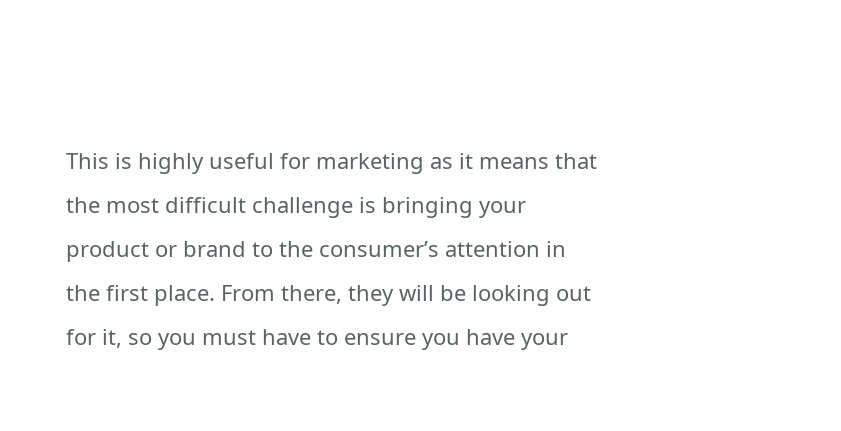This is highly useful for marketing as it means that the most difficult challenge is bringing your product or brand to the consumer’s attention in the first place. From there, they will be looking out for it, so you must have to ensure you have your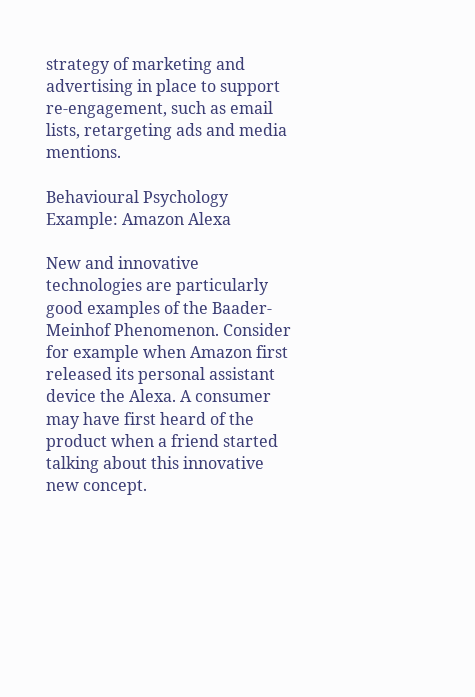strategy of marketing and advertising in place to support re-engagement, such as email lists, retargeting ads and media mentions.

Behavioural Psychology Example: Amazon Alexa

New and innovative technologies are particularly good examples of the Baader-Meinhof Phenomenon. Consider for example when Amazon first released its personal assistant device the Alexa. A consumer may have first heard of the product when a friend started talking about this innovative new concept.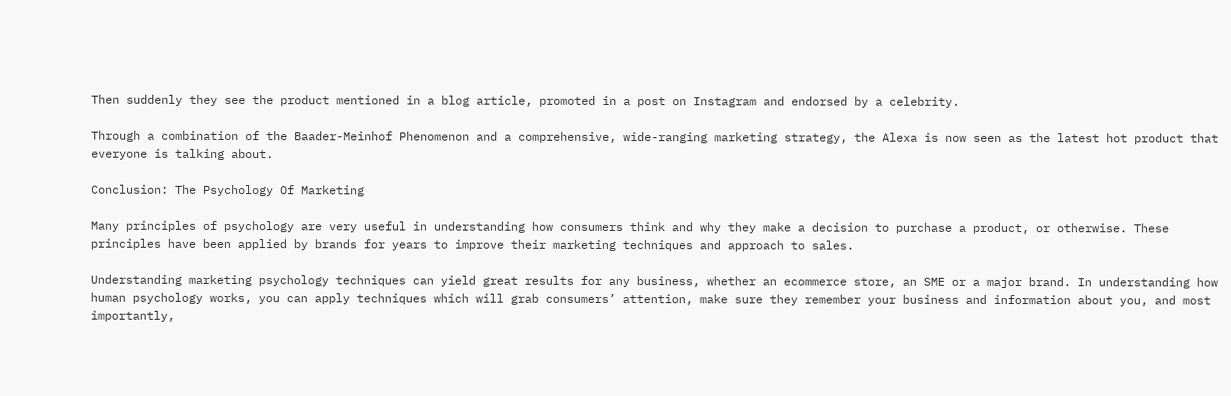Then suddenly they see the product mentioned in a blog article, promoted in a post on Instagram and endorsed by a celebrity.

Through a combination of the Baader-Meinhof Phenomenon and a comprehensive, wide-ranging marketing strategy, the Alexa is now seen as the latest hot product that everyone is talking about.

Conclusion: The Psychology Of Marketing

Many principles of psychology are very useful in understanding how consumers think and why they make a decision to purchase a product, or otherwise. These principles have been applied by brands for years to improve their marketing techniques and approach to sales.

Understanding marketing psychology techniques can yield great results for any business, whether an ecommerce store, an SME or a major brand. In understanding how human psychology works, you can apply techniques which will grab consumers’ attention, make sure they remember your business and information about you, and most importantly,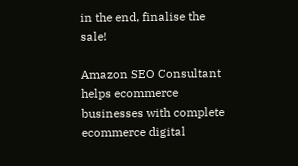in the end, finalise the sale!

Amazon SEO Consultant helps ecommerce businesses with complete ecommerce digital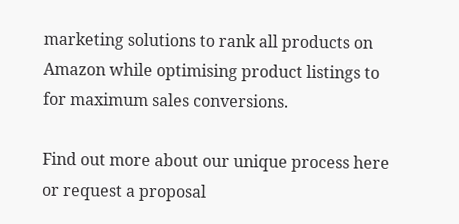marketing solutions to rank all products on Amazon while optimising product listings to for maximum sales conversions.

Find out more about our unique process here or request a proposal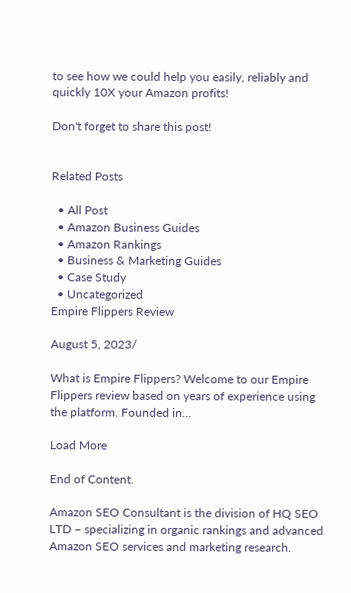to see how we could help you easily, reliably and quickly 10X your Amazon profits!

Don't forget to share this post!


Related Posts

  • All Post
  • Amazon Business Guides
  • Amazon Rankings
  • Business & Marketing Guides
  • Case Study
  • Uncategorized
Empire Flippers Review

August 5, 2023/

What is Empire Flippers? Welcome to our Empire Flippers review based on years of experience using the platform. Founded in…

Load More

End of Content.

Amazon SEO Consultant is the division of HQ SEO LTD – specializing in organic rankings and advanced Amazon SEO services and marketing research.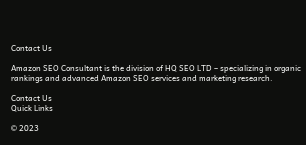Contact Us

Amazon SEO Consultant is the division of HQ SEO LTD – specializing in organic rankings and advanced Amazon SEO services and marketing research.

Contact Us
Quick Links

© 2023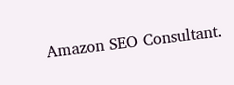Amazon SEO Consultant.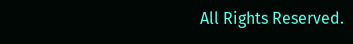All Rights Reserved.